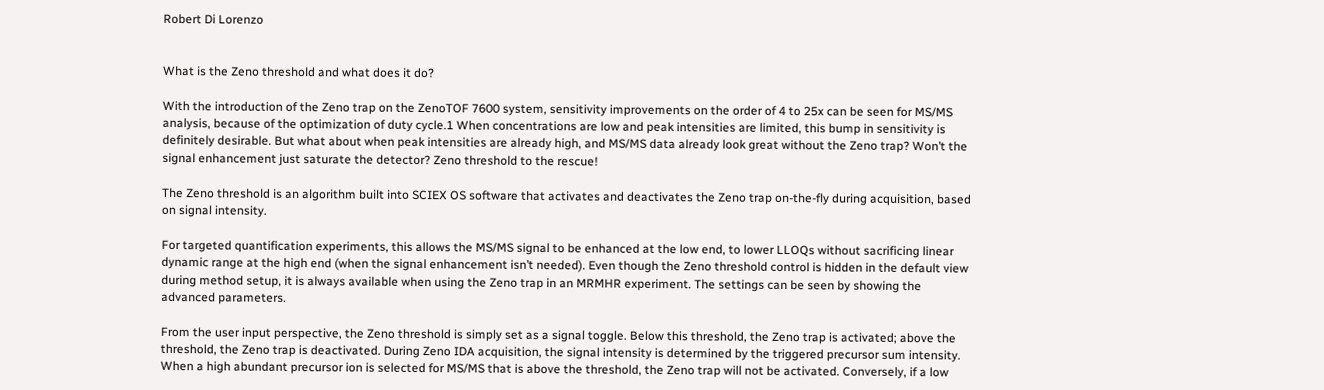Robert Di Lorenzo


What is the Zeno threshold and what does it do?

With the introduction of the Zeno trap on the ZenoTOF 7600 system, sensitivity improvements on the order of 4 to 25x can be seen for MS/MS analysis, because of the optimization of duty cycle.1 When concentrations are low and peak intensities are limited, this bump in sensitivity is definitely desirable. But what about when peak intensities are already high, and MS/MS data already look great without the Zeno trap? Won’t the signal enhancement just saturate the detector? Zeno threshold to the rescue!

The Zeno threshold is an algorithm built into SCIEX OS software that activates and deactivates the Zeno trap on-the-fly during acquisition, based on signal intensity.

For targeted quantification experiments, this allows the MS/MS signal to be enhanced at the low end, to lower LLOQs without sacrificing linear dynamic range at the high end (when the signal enhancement isn’t needed). Even though the Zeno threshold control is hidden in the default view during method setup, it is always available when using the Zeno trap in an MRMHR experiment. The settings can be seen by showing the advanced parameters.

From the user input perspective, the Zeno threshold is simply set as a signal toggle. Below this threshold, the Zeno trap is activated; above the threshold, the Zeno trap is deactivated. During Zeno IDA acquisition, the signal intensity is determined by the triggered precursor sum intensity. When a high abundant precursor ion is selected for MS/MS that is above the threshold, the Zeno trap will not be activated. Conversely, if a low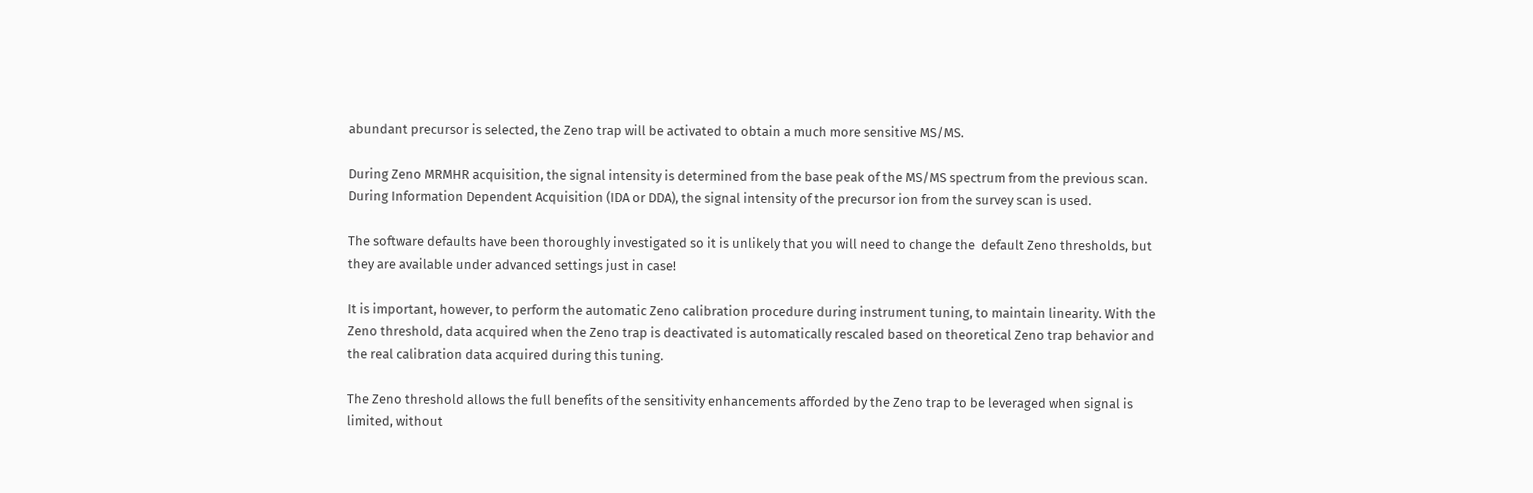abundant precursor is selected, the Zeno trap will be activated to obtain a much more sensitive MS/MS.

During Zeno MRMHR acquisition, the signal intensity is determined from the base peak of the MS/MS spectrum from the previous scan.  During Information Dependent Acquisition (IDA or DDA), the signal intensity of the precursor ion from the survey scan is used.

The software defaults have been thoroughly investigated so it is unlikely that you will need to change the  default Zeno thresholds, but they are available under advanced settings just in case!

It is important, however, to perform the automatic Zeno calibration procedure during instrument tuning, to maintain linearity. With the Zeno threshold, data acquired when the Zeno trap is deactivated is automatically rescaled based on theoretical Zeno trap behavior and the real calibration data acquired during this tuning.

The Zeno threshold allows the full benefits of the sensitivity enhancements afforded by the Zeno trap to be leveraged when signal is limited, without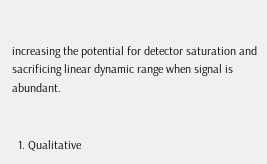increasing the potential for detector saturation and sacrificing linear dynamic range when signal is abundant.


  1. Qualitative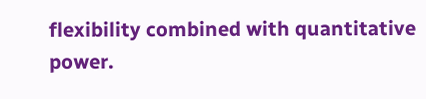flexibility combined with quantitative power.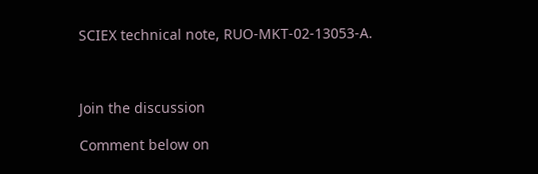SCIEX technical note, RUO-MKT-02-13053-A.



Join the discussion

Comment below on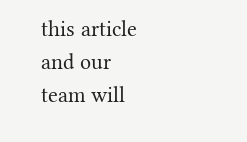this article and our team will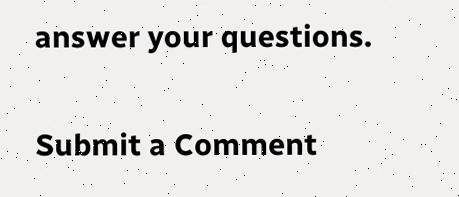answer your questions.


Submit a Comment